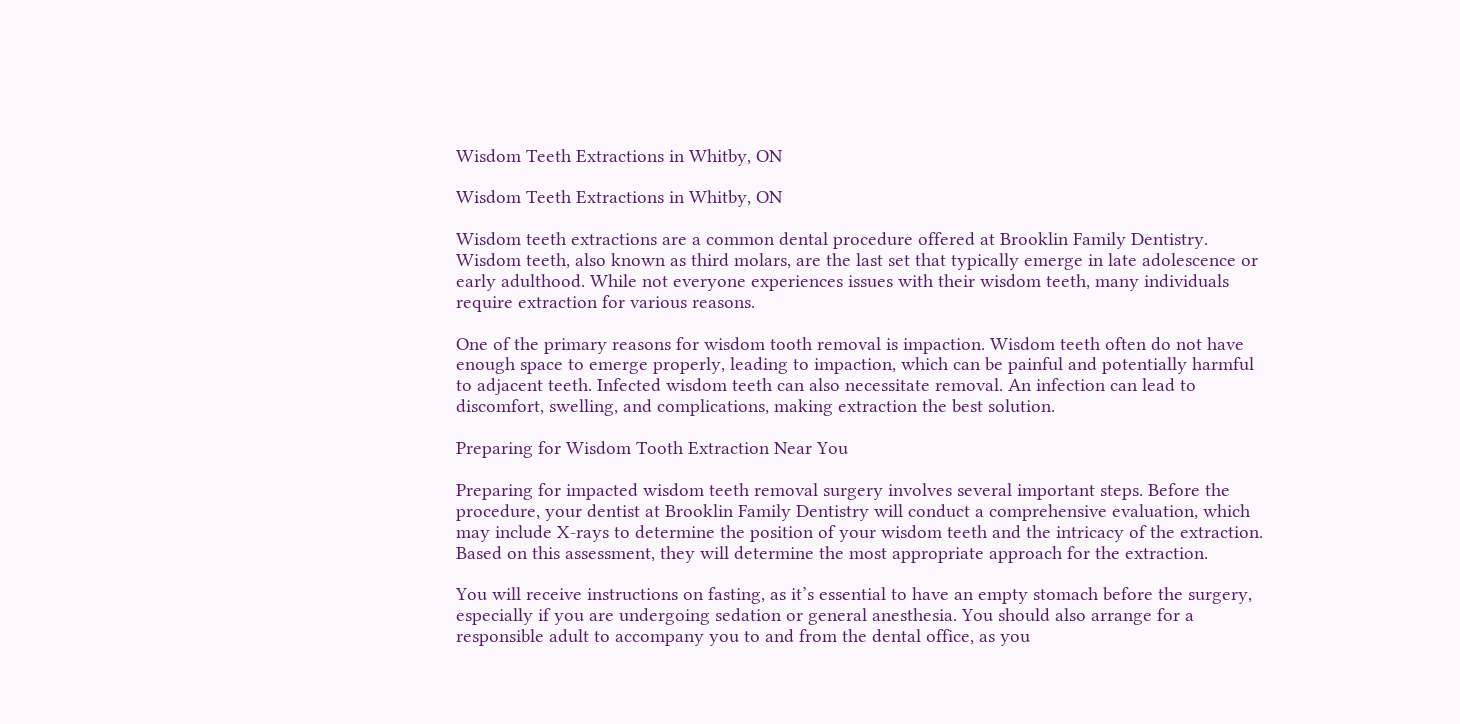Wisdom Teeth Extractions in Whitby, ON

Wisdom Teeth Extractions in Whitby, ON

Wisdom teeth extractions are a common dental procedure offered at Brooklin Family Dentistry. Wisdom teeth, also known as third molars, are the last set that typically emerge in late adolescence or early adulthood. While not everyone experiences issues with their wisdom teeth, many individuals require extraction for various reasons.

One of the primary reasons for wisdom tooth removal is impaction. Wisdom teeth often do not have enough space to emerge properly, leading to impaction, which can be painful and potentially harmful to adjacent teeth. Infected wisdom teeth can also necessitate removal. An infection can lead to discomfort, swelling, and complications, making extraction the best solution.

Preparing for Wisdom Tooth Extraction Near You

Preparing for impacted wisdom teeth removal surgery involves several important steps. Before the procedure, your dentist at Brooklin Family Dentistry will conduct a comprehensive evaluation, which may include X-rays to determine the position of your wisdom teeth and the intricacy of the extraction. Based on this assessment, they will determine the most appropriate approach for the extraction.

You will receive instructions on fasting, as it’s essential to have an empty stomach before the surgery, especially if you are undergoing sedation or general anesthesia. You should also arrange for a responsible adult to accompany you to and from the dental office, as you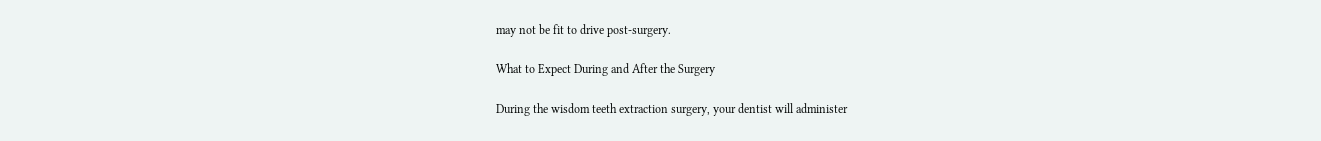may not be fit to drive post-surgery.

What to Expect During and After the Surgery

During the wisdom teeth extraction surgery, your dentist will administer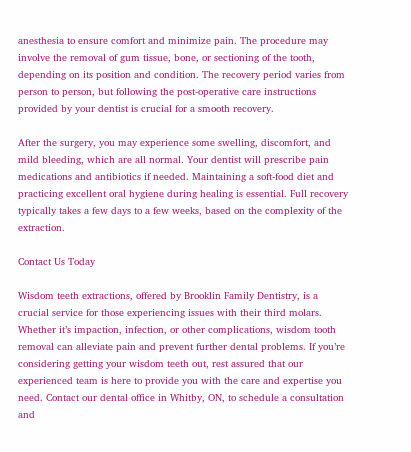anesthesia to ensure comfort and minimize pain. The procedure may involve the removal of gum tissue, bone, or sectioning of the tooth, depending on its position and condition. The recovery period varies from person to person, but following the post-operative care instructions provided by your dentist is crucial for a smooth recovery.

After the surgery, you may experience some swelling, discomfort, and mild bleeding, which are all normal. Your dentist will prescribe pain medications and antibiotics if needed. Maintaining a soft-food diet and practicing excellent oral hygiene during healing is essential. Full recovery typically takes a few days to a few weeks, based on the complexity of the extraction.

Contact Us Today

Wisdom teeth extractions, offered by Brooklin Family Dentistry, is a crucial service for those experiencing issues with their third molars. Whether it’s impaction, infection, or other complications, wisdom tooth removal can alleviate pain and prevent further dental problems. If you’re considering getting your wisdom teeth out, rest assured that our experienced team is here to provide you with the care and expertise you need. Contact our dental office in Whitby, ON, to schedule a consultation and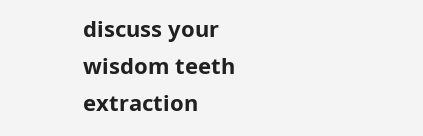discuss your wisdom teeth extraction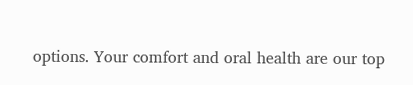options. Your comfort and oral health are our top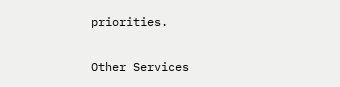priorities.

Other Services